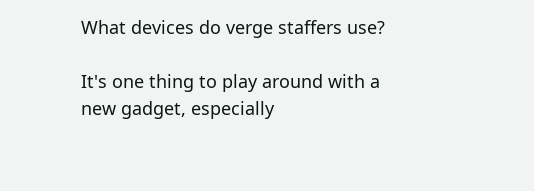What devices do verge staffers use?

It's one thing to play around with a new gadget, especially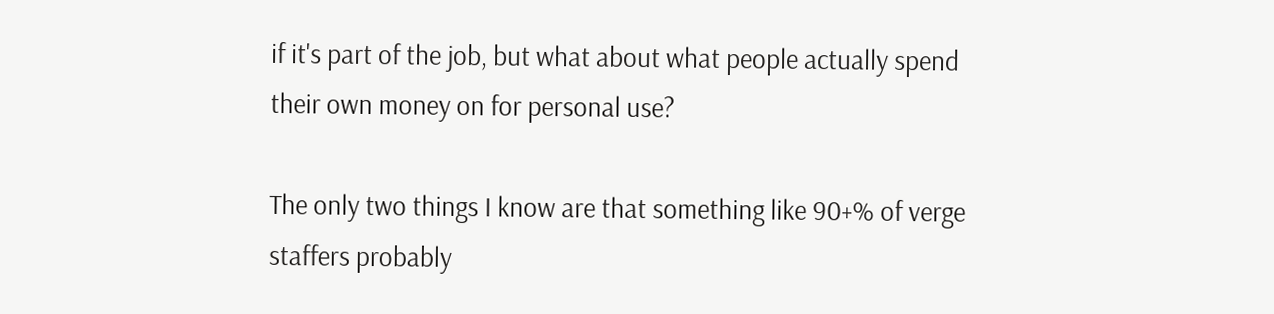if it's part of the job, but what about what people actually spend their own money on for personal use?

The only two things I know are that something like 90+% of verge staffers probably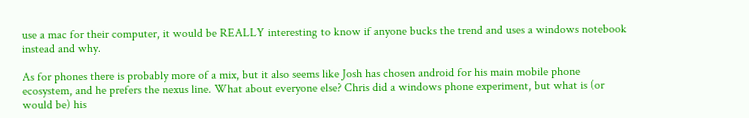use a mac for their computer, it would be REALLY interesting to know if anyone bucks the trend and uses a windows notebook instead and why.

As for phones there is probably more of a mix, but it also seems like Josh has chosen android for his main mobile phone ecosystem, and he prefers the nexus line. What about everyone else? Chris did a windows phone experiment, but what is (or would be) his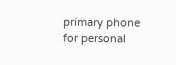primary phone for personal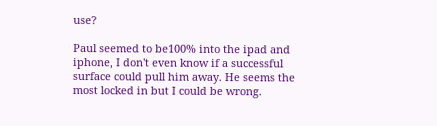use?

Paul seemed to be100% into the ipad and iphone, I don't even know if a successful surface could pull him away. He seems the most locked in but I could be wrong.